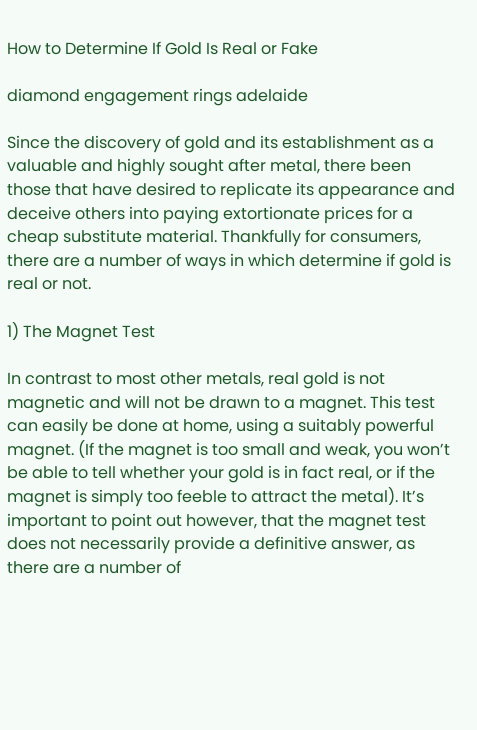How to Determine If Gold Is Real or Fake

diamond engagement rings adelaide

Since the discovery of gold and its establishment as a valuable and highly sought after metal, there been those that have desired to replicate its appearance and deceive others into paying extortionate prices for a cheap substitute material. Thankfully for consumers, there are a number of ways in which determine if gold is real or not.

1) The Magnet Test

In contrast to most other metals, real gold is not magnetic and will not be drawn to a magnet. This test can easily be done at home, using a suitably powerful magnet. (If the magnet is too small and weak, you won’t be able to tell whether your gold is in fact real, or if the magnet is simply too feeble to attract the metal). It’s important to point out however, that the magnet test does not necessarily provide a definitive answer, as there are a number of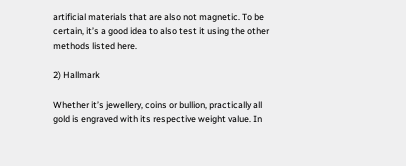artificial materials that are also not magnetic. To be certain, it’s a good idea to also test it using the other methods listed here.

2) Hallmark

Whether it’s jewellery, coins or bullion, practically all gold is engraved with its respective weight value. In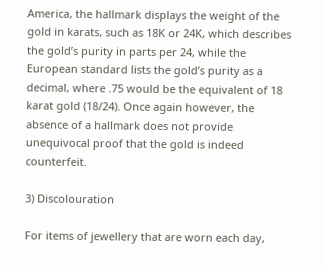America, the hallmark displays the weight of the gold in karats, such as 18K or 24K, which describes the gold’s purity in parts per 24, while the European standard lists the gold’s purity as a decimal, where .75 would be the equivalent of 18 karat gold (18/24). Once again however, the absence of a hallmark does not provide unequivocal proof that the gold is indeed counterfeit.

3) Discolouration

For items of jewellery that are worn each day,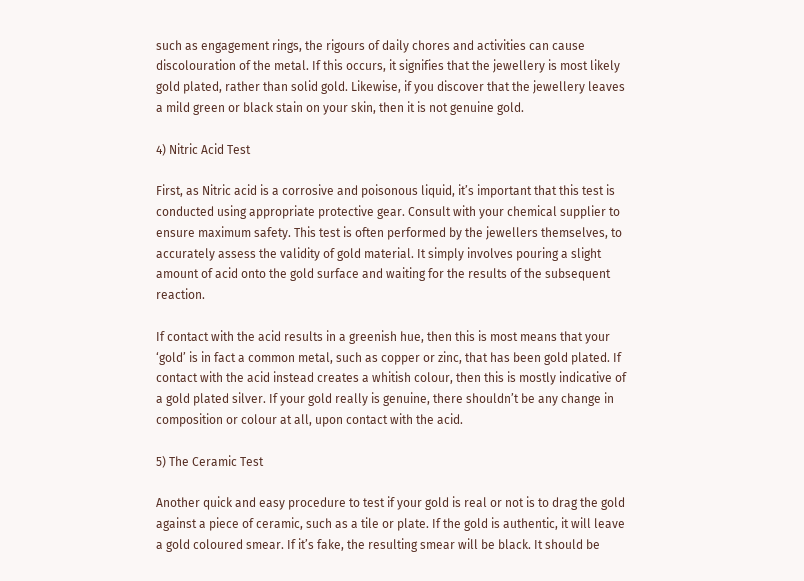such as engagement rings, the rigours of daily chores and activities can cause discolouration of the metal. If this occurs, it signifies that the jewellery is most likely gold plated, rather than solid gold. Likewise, if you discover that the jewellery leaves a mild green or black stain on your skin, then it is not genuine gold.

4) Nitric Acid Test

First, as Nitric acid is a corrosive and poisonous liquid, it’s important that this test is conducted using appropriate protective gear. Consult with your chemical supplier to ensure maximum safety. This test is often performed by the jewellers themselves, to accurately assess the validity of gold material. It simply involves pouring a slight amount of acid onto the gold surface and waiting for the results of the subsequent reaction.

If contact with the acid results in a greenish hue, then this is most means that your ‘gold’ is in fact a common metal, such as copper or zinc, that has been gold plated. If contact with the acid instead creates a whitish colour, then this is mostly indicative of a gold plated silver. If your gold really is genuine, there shouldn’t be any change in composition or colour at all, upon contact with the acid.

5) The Ceramic Test

Another quick and easy procedure to test if your gold is real or not is to drag the gold against a piece of ceramic, such as a tile or plate. If the gold is authentic, it will leave a gold coloured smear. If it’s fake, the resulting smear will be black. It should be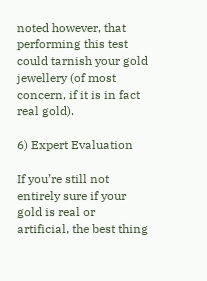noted however, that performing this test could tarnish your gold jewellery (of most concern, if it is in fact real gold).

6) Expert Evaluation

If you’re still not entirely sure if your gold is real or artificial, the best thing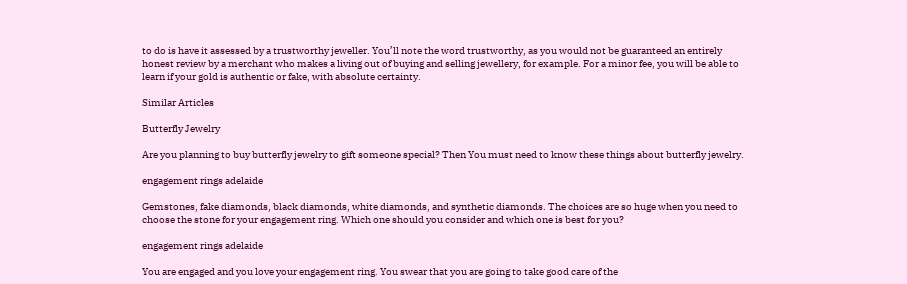to do is have it assessed by a trustworthy jeweller. You’ll note the word trustworthy, as you would not be guaranteed an entirely honest review by a merchant who makes a living out of buying and selling jewellery, for example. For a minor fee, you will be able to learn if your gold is authentic or fake, with absolute certainty.

Similar Articles

Butterfly Jewelry

Are you planning to buy butterfly jewelry to gift someone special? Then You must need to know these things about butterfly jewelry.

engagement rings adelaide

Gemstones, fake diamonds, black diamonds, white diamonds, and synthetic diamonds. The choices are so huge when you need to choose the stone for your engagement ring. Which one should you consider and which one is best for you?

engagement rings adelaide

You are engaged and you love your engagement ring. You swear that you are going to take good care of the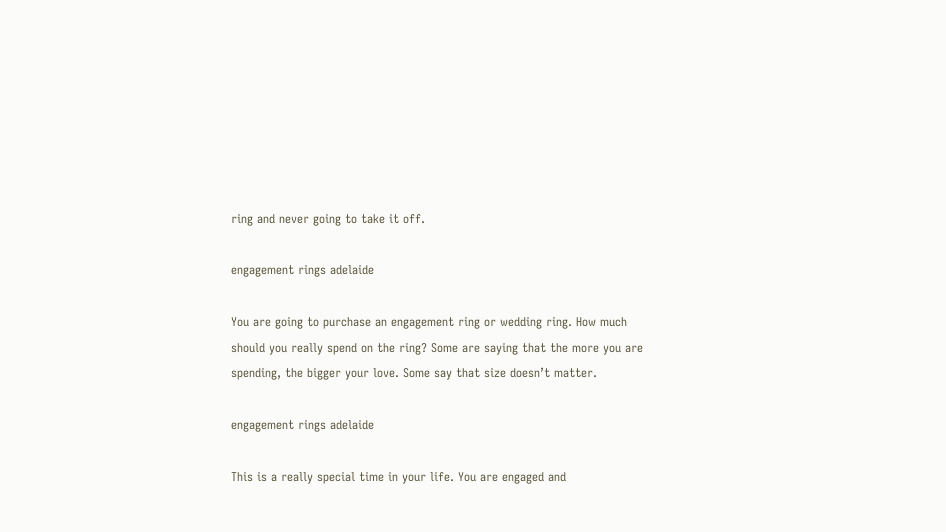ring and never going to take it off.

engagement rings adelaide

You are going to purchase an engagement ring or wedding ring. How much should you really spend on the ring? Some are saying that the more you are spending, the bigger your love. Some say that size doesn’t matter.

engagement rings adelaide

This is a really special time in your life. You are engaged and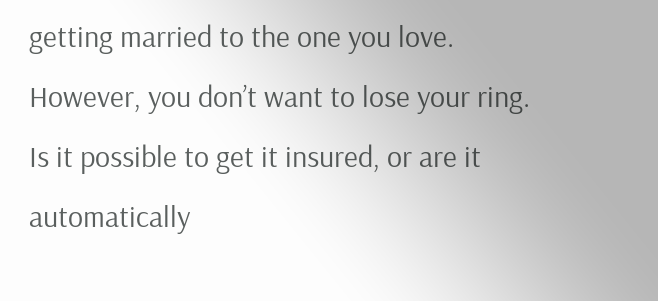getting married to the one you love. However, you don’t want to lose your ring. Is it possible to get it insured, or are it automatically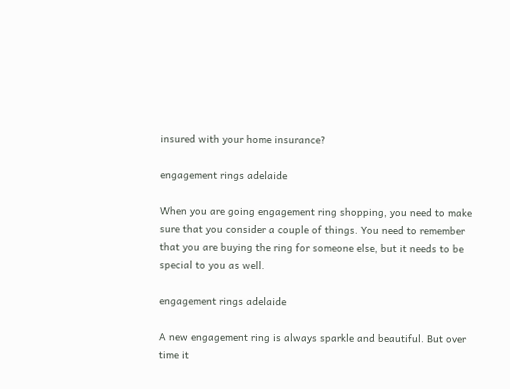insured with your home insurance?

engagement rings adelaide

When you are going engagement ring shopping, you need to make sure that you consider a couple of things. You need to remember that you are buying the ring for someone else, but it needs to be special to you as well.

engagement rings adelaide

A new engagement ring is always sparkle and beautiful. But over time it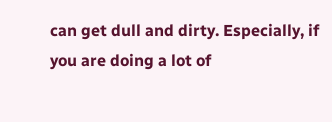can get dull and dirty. Especially, if you are doing a lot of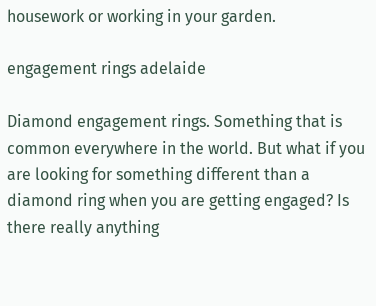housework or working in your garden.

engagement rings adelaide

Diamond engagement rings. Something that is common everywhere in the world. But what if you are looking for something different than a diamond ring when you are getting engaged? Is there really anything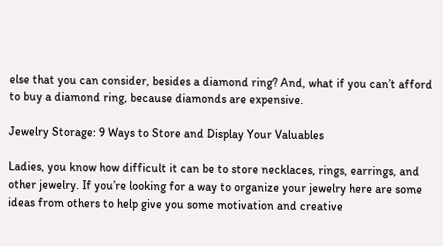else that you can consider, besides a diamond ring? And, what if you can’t afford to buy a diamond ring, because diamonds are expensive.

Jewelry Storage: 9 Ways to Store and Display Your Valuables

Ladies, you know how difficult it can be to store necklaces, rings, earrings, and other jewelry. If you’re looking for a way to organize your jewelry here are some ideas from others to help give you some motivation and creative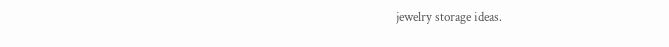jewelry storage ideas.